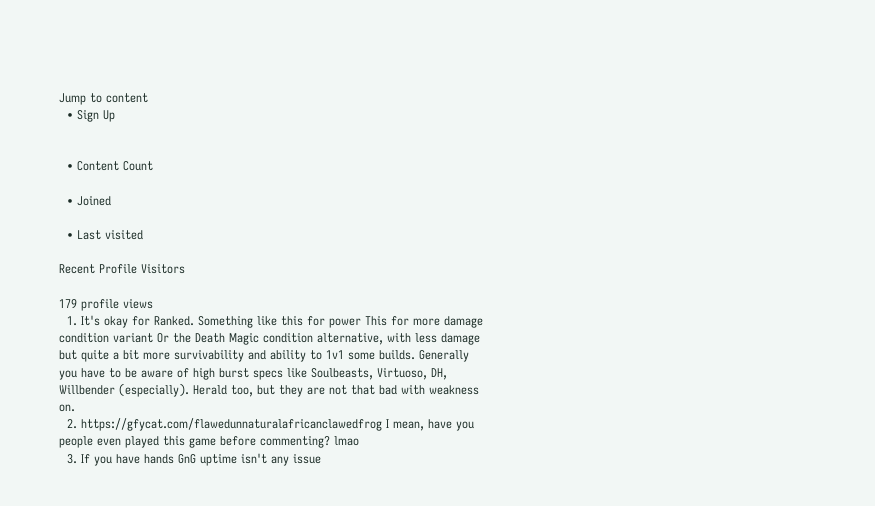Jump to content
  • Sign Up


  • Content Count

  • Joined

  • Last visited

Recent Profile Visitors

179 profile views
  1. It's okay for Ranked. Something like this for power This for more damage condition variant Or the Death Magic condition alternative, with less damage but quite a bit more survivability and ability to 1v1 some builds. Generally you have to be aware of high burst specs like Soulbeasts, Virtuoso, DH, Willbender (especially). Herald too, but they are not that bad with weakness on.
  2. https://gfycat.com/flawedunnaturalafricanclawedfrog I mean, have you people even played this game before commenting? lmao
  3. If you have hands GnG uptime isn't any issue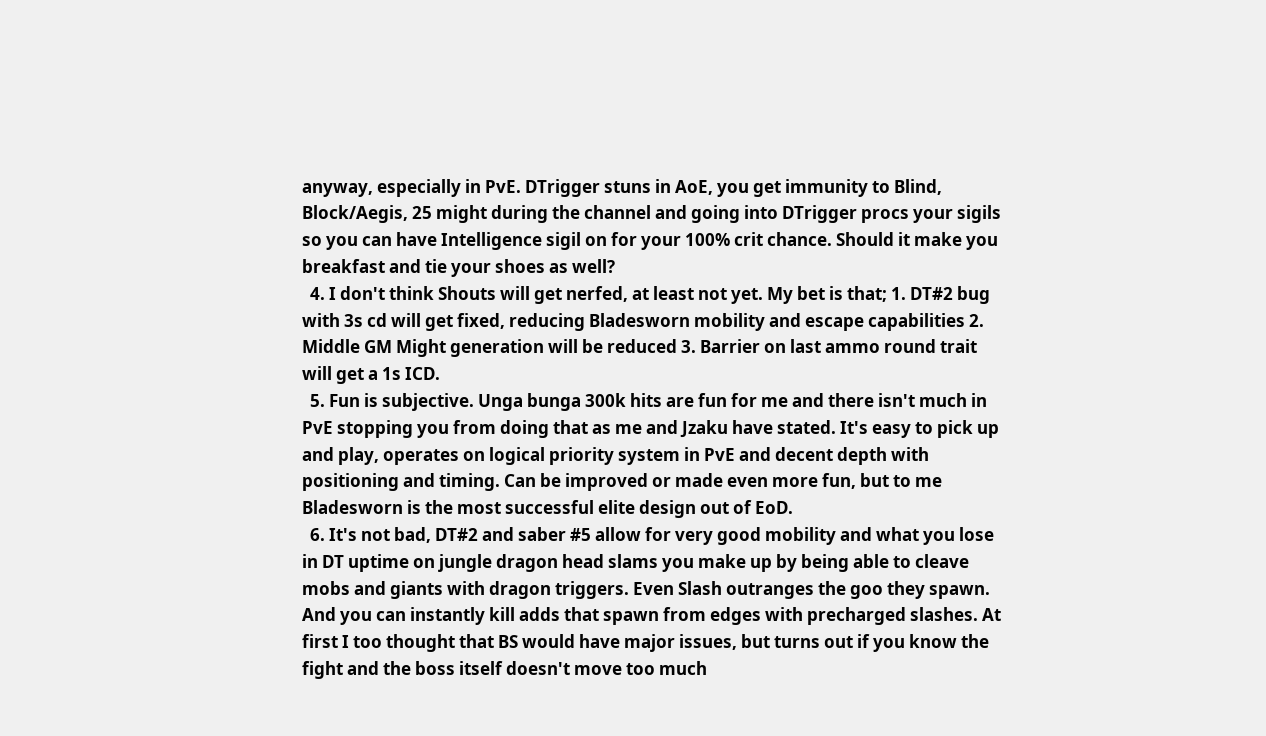anyway, especially in PvE. DTrigger stuns in AoE, you get immunity to Blind, Block/Aegis, 25 might during the channel and going into DTrigger procs your sigils so you can have Intelligence sigil on for your 100% crit chance. Should it make you breakfast and tie your shoes as well?
  4. I don't think Shouts will get nerfed, at least not yet. My bet is that; 1. DT#2 bug with 3s cd will get fixed, reducing Bladesworn mobility and escape capabilities 2. Middle GM Might generation will be reduced 3. Barrier on last ammo round trait will get a 1s ICD.
  5. Fun is subjective. Unga bunga 300k hits are fun for me and there isn't much in PvE stopping you from doing that as me and Jzaku have stated. It's easy to pick up and play, operates on logical priority system in PvE and decent depth with positioning and timing. Can be improved or made even more fun, but to me Bladesworn is the most successful elite design out of EoD.
  6. It's not bad, DT#2 and saber #5 allow for very good mobility and what you lose in DT uptime on jungle dragon head slams you make up by being able to cleave mobs and giants with dragon triggers. Even Slash outranges the goo they spawn. And you can instantly kill adds that spawn from edges with precharged slashes. At first I too thought that BS would have major issues, but turns out if you know the fight and the boss itself doesn't move too much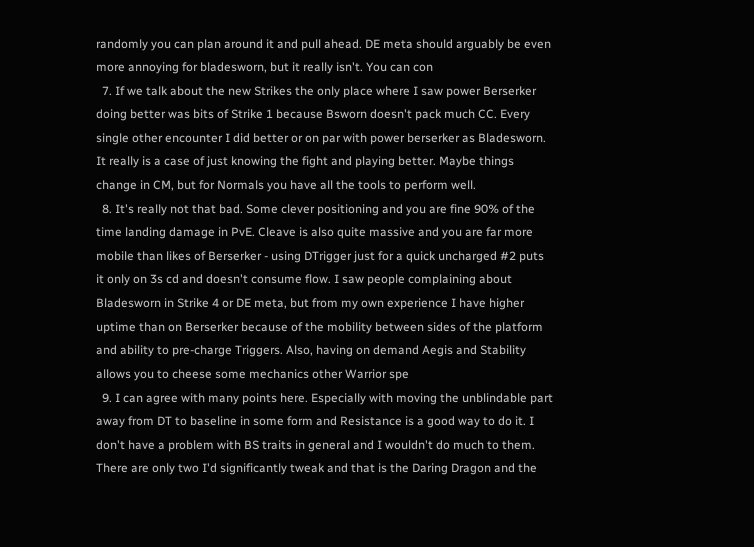randomly you can plan around it and pull ahead. DE meta should arguably be even more annoying for bladesworn, but it really isn't. You can con
  7. If we talk about the new Strikes the only place where I saw power Berserker doing better was bits of Strike 1 because Bsworn doesn't pack much CC. Every single other encounter I did better or on par with power berserker as Bladesworn. It really is a case of just knowing the fight and playing better. Maybe things change in CM, but for Normals you have all the tools to perform well.
  8. It's really not that bad. Some clever positioning and you are fine 90% of the time landing damage in PvE. Cleave is also quite massive and you are far more mobile than likes of Berserker - using DTrigger just for a quick uncharged #2 puts it only on 3s cd and doesn't consume flow. I saw people complaining about Bladesworn in Strike 4 or DE meta, but from my own experience I have higher uptime than on Berserker because of the mobility between sides of the platform and ability to pre-charge Triggers. Also, having on demand Aegis and Stability allows you to cheese some mechanics other Warrior spe
  9. I can agree with many points here. Especially with moving the unblindable part away from DT to baseline in some form and Resistance is a good way to do it. I don't have a problem with BS traits in general and I wouldn't do much to them. There are only two I'd significantly tweak and that is the Daring Dragon and the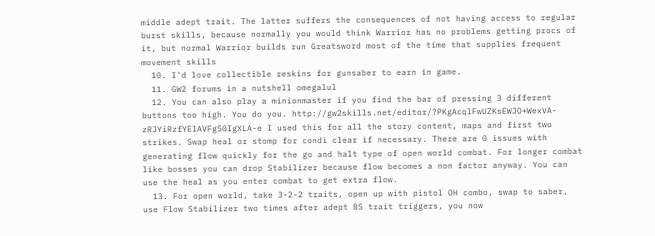middle adept trait. The latter suffers the consequences of not having access to regular burst skills, because normally you would think Warrior has no problems getting procs of it, but normal Warrior builds run Greatsword most of the time that supplies frequent movement skills
  10. I'd love collectible reskins for gunsaber to earn in game.
  11. GW2 forums in a nutshell omegalul
  12. You can also play a minionmaster if you find the bar of pressing 3 different buttons too high. You do you. http://gw2skills.net/editor/?PKgAcqlFwUZKsEWJO+WexVA-zRJYiRzfYElAVFg50IgXLA-e I used this for all the story content, maps and first two strikes. Swap heal or stomp for condi clear if necessary. There are 0 issues with generating flow quickly for the go and halt type of open world combat. For longer combat like bosses you can drop Stabilizer because flow becomes a non factor anyway. You can use the heal as you enter combat to get extra flow.
  13. For open world, take 3-2-2 traits, open up with pistol OH combo, swap to saber, use Flow Stabilizer two times after adept BS trait triggers, you now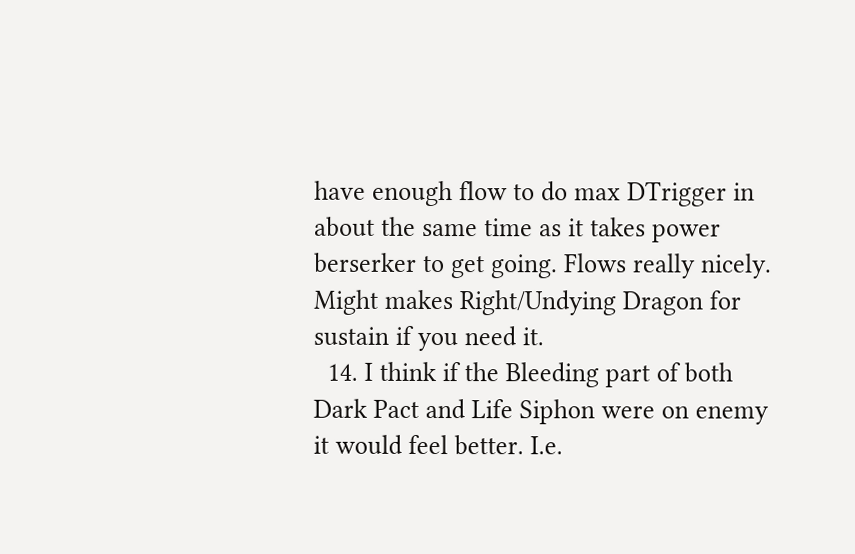have enough flow to do max DTrigger in about the same time as it takes power berserker to get going. Flows really nicely. Might makes Right/Undying Dragon for sustain if you need it.
  14. I think if the Bleeding part of both Dark Pact and Life Siphon were on enemy it would feel better. I.e.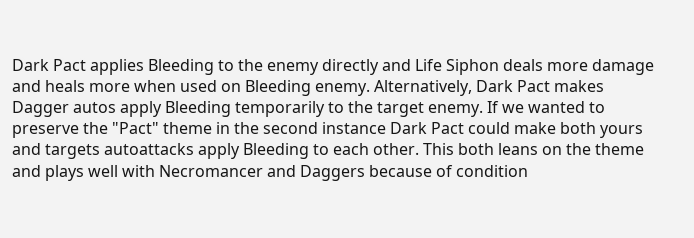Dark Pact applies Bleeding to the enemy directly and Life Siphon deals more damage and heals more when used on Bleeding enemy. Alternatively, Dark Pact makes Dagger autos apply Bleeding temporarily to the target enemy. If we wanted to preserve the "Pact" theme in the second instance Dark Pact could make both yours and targets autoattacks apply Bleeding to each other. This both leans on the theme and plays well with Necromancer and Daggers because of condition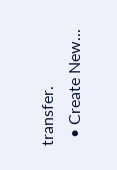transfer.
  • Create New...